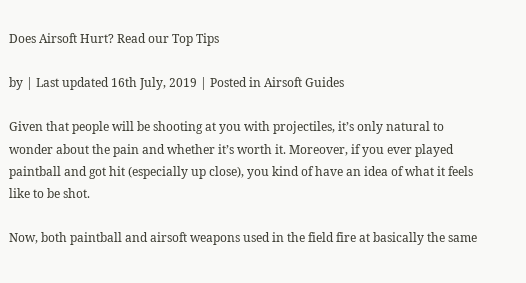Does Airsoft Hurt? Read our Top Tips

by | Last updated 16th July, 2019 | Posted in Airsoft Guides

Given that people will be shooting at you with projectiles, it’s only natural to wonder about the pain and whether it’s worth it. Moreover, if you ever played paintball and got hit (especially up close), you kind of have an idea of what it feels like to be shot.

Now, both paintball and airsoft weapons used in the field fire at basically the same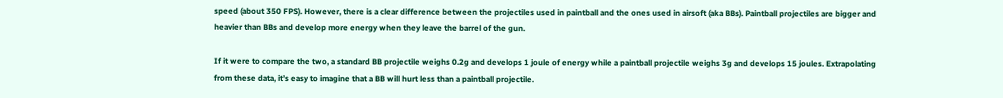speed (about 350 FPS). However, there is a clear difference between the projectiles used in paintball and the ones used in airsoft (aka BBs). Paintball projectiles are bigger and heavier than BBs and develop more energy when they leave the barrel of the gun.

If it were to compare the two, a standard BB projectile weighs 0.2g and develops 1 joule of energy while a paintball projectile weighs 3g and develops 15 joules. Extrapolating from these data, it’s easy to imagine that a BB will hurt less than a paintball projectile.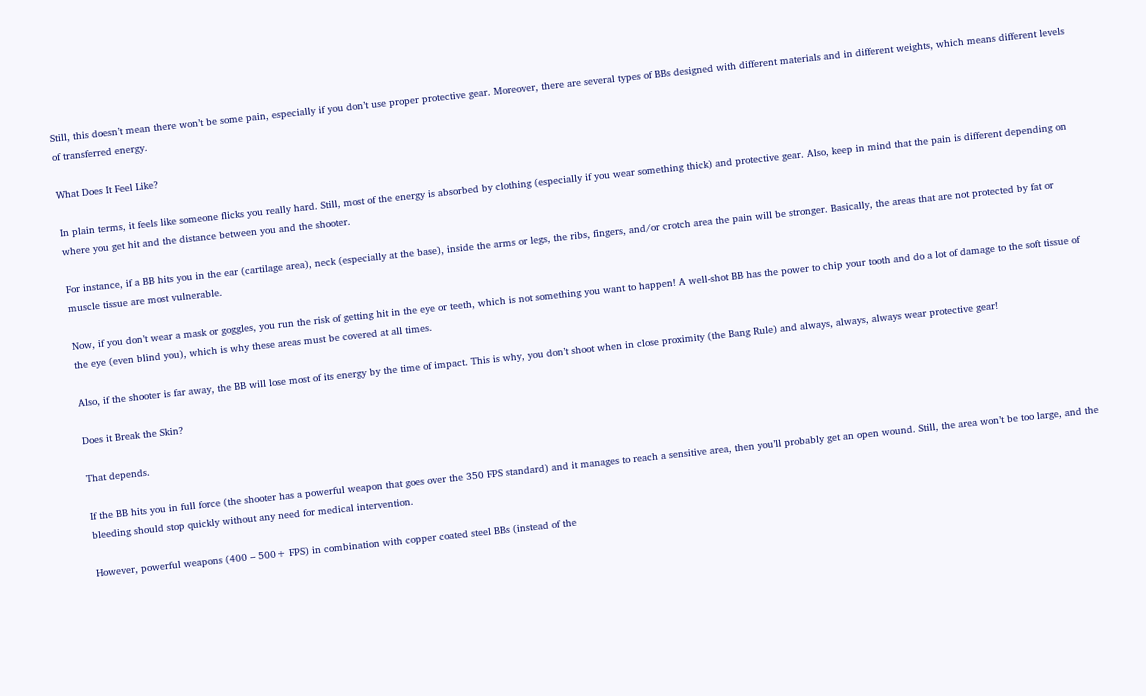Still, this doesn’t mean there won’t be some pain, especially if you don’t use proper protective gear. Moreover, there are several types of BBs designed with different materials and in different weights, which means different levels of transferred energy.

What Does It Feel Like?

In plain terms, it feels like someone flicks you really hard. Still, most of the energy is absorbed by clothing (especially if you wear something thick) and protective gear. Also, keep in mind that the pain is different depending on where you get hit and the distance between you and the shooter.

For instance, if a BB hits you in the ear (cartilage area), neck (especially at the base), inside the arms or legs, the ribs, fingers, and/or crotch area the pain will be stronger. Basically, the areas that are not protected by fat or muscle tissue are most vulnerable.

Now, if you don’t wear a mask or goggles, you run the risk of getting hit in the eye or teeth, which is not something you want to happen! A well-shot BB has the power to chip your tooth and do a lot of damage to the soft tissue of the eye (even blind you), which is why these areas must be covered at all times.

Also, if the shooter is far away, the BB will lose most of its energy by the time of impact. This is why, you don’t shoot when in close proximity (the Bang Rule) and always, always, always wear protective gear!

Does it Break the Skin?

That depends.

If the BB hits you in full force (the shooter has a powerful weapon that goes over the 350 FPS standard) and it manages to reach a sensitive area, then you’ll probably get an open wound. Still, the area won’t be too large, and the bleeding should stop quickly without any need for medical intervention.

However, powerful weapons (400 – 500+ FPS) in combination with copper coated steel BBs (instead of the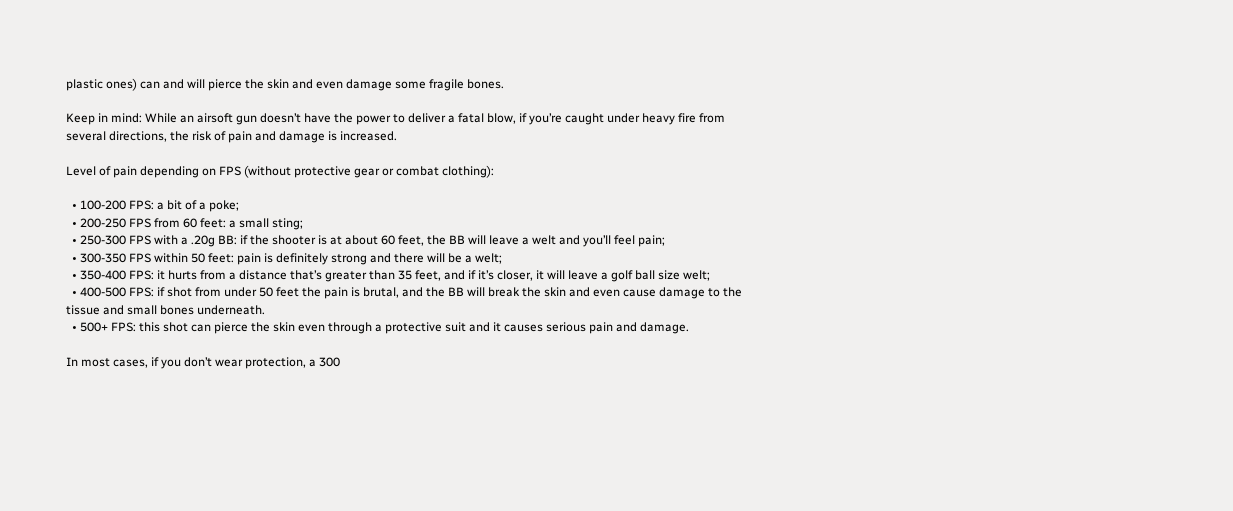plastic ones) can and will pierce the skin and even damage some fragile bones.

Keep in mind: While an airsoft gun doesn’t have the power to deliver a fatal blow, if you’re caught under heavy fire from several directions, the risk of pain and damage is increased.

Level of pain depending on FPS (without protective gear or combat clothing):

  • 100-200 FPS: a bit of a poke;
  • 200-250 FPS from 60 feet: a small sting;
  • 250-300 FPS with a .20g BB: if the shooter is at about 60 feet, the BB will leave a welt and you’ll feel pain;
  • 300-350 FPS within 50 feet: pain is definitely strong and there will be a welt;
  • 350-400 FPS: it hurts from a distance that’s greater than 35 feet, and if it’s closer, it will leave a golf ball size welt;
  • 400-500 FPS: if shot from under 50 feet the pain is brutal, and the BB will break the skin and even cause damage to the tissue and small bones underneath.
  • 500+ FPS: this shot can pierce the skin even through a protective suit and it causes serious pain and damage.

In most cases, if you don’t wear protection, a 300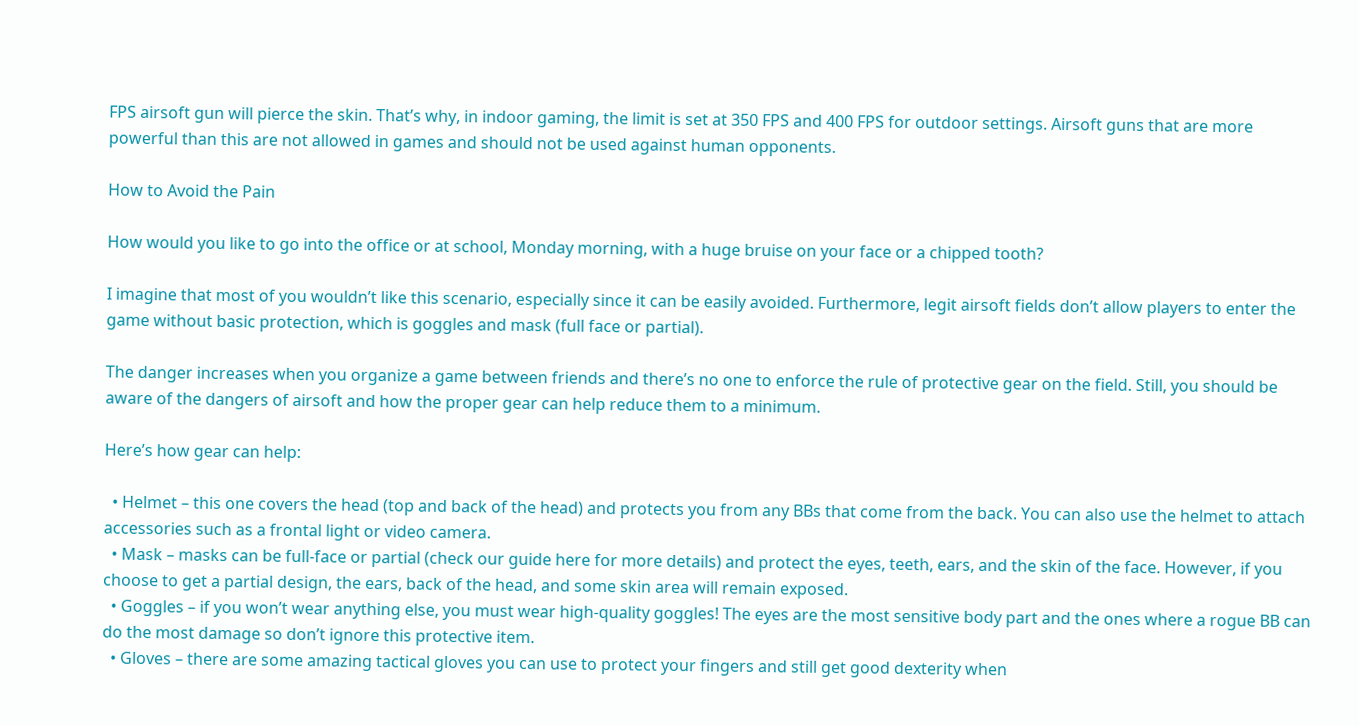FPS airsoft gun will pierce the skin. That’s why, in indoor gaming, the limit is set at 350 FPS and 400 FPS for outdoor settings. Airsoft guns that are more powerful than this are not allowed in games and should not be used against human opponents.

How to Avoid the Pain

How would you like to go into the office or at school, Monday morning, with a huge bruise on your face or a chipped tooth?

I imagine that most of you wouldn’t like this scenario, especially since it can be easily avoided. Furthermore, legit airsoft fields don’t allow players to enter the game without basic protection, which is goggles and mask (full face or partial).

The danger increases when you organize a game between friends and there’s no one to enforce the rule of protective gear on the field. Still, you should be aware of the dangers of airsoft and how the proper gear can help reduce them to a minimum.

Here’s how gear can help:

  • Helmet – this one covers the head (top and back of the head) and protects you from any BBs that come from the back. You can also use the helmet to attach accessories such as a frontal light or video camera.
  • Mask – masks can be full-face or partial (check our guide here for more details) and protect the eyes, teeth, ears, and the skin of the face. However, if you choose to get a partial design, the ears, back of the head, and some skin area will remain exposed.
  • Goggles – if you won’t wear anything else, you must wear high-quality goggles! The eyes are the most sensitive body part and the ones where a rogue BB can do the most damage so don’t ignore this protective item.
  • Gloves – there are some amazing tactical gloves you can use to protect your fingers and still get good dexterity when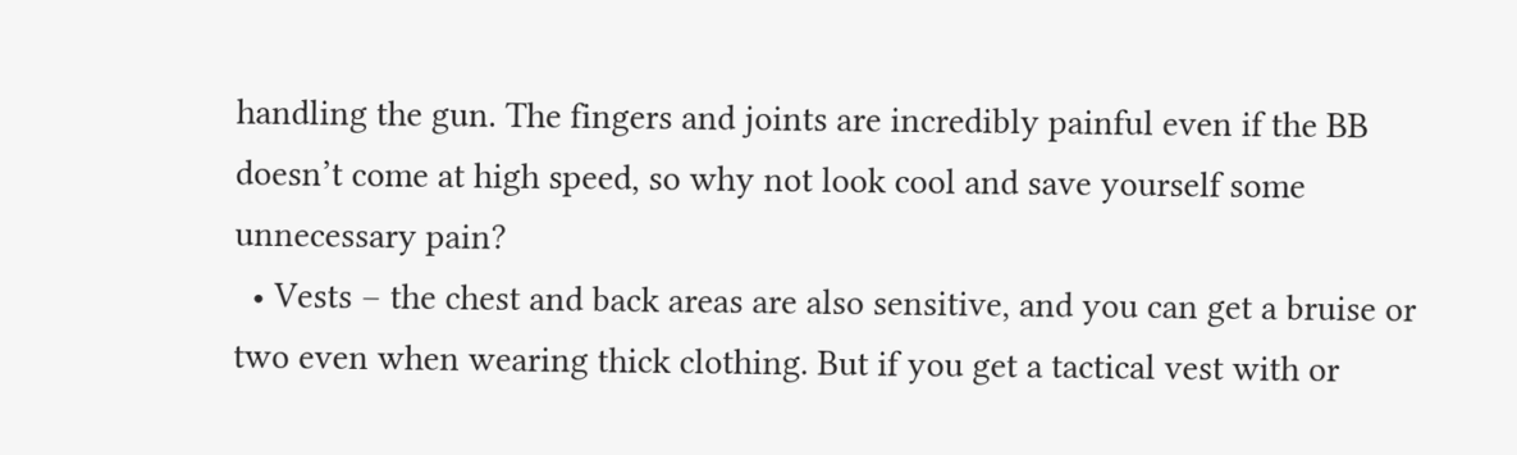handling the gun. The fingers and joints are incredibly painful even if the BB doesn’t come at high speed, so why not look cool and save yourself some unnecessary pain?
  • Vests – the chest and back areas are also sensitive, and you can get a bruise or two even when wearing thick clothing. But if you get a tactical vest with or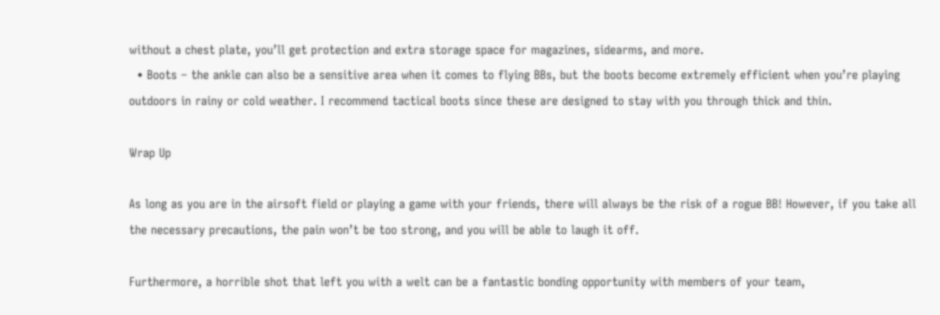without a chest plate, you’ll get protection and extra storage space for magazines, sidearms, and more.
  • Boots – the ankle can also be a sensitive area when it comes to flying BBs, but the boots become extremely efficient when you’re playing outdoors in rainy or cold weather. I recommend tactical boots since these are designed to stay with you through thick and thin.

Wrap Up

As long as you are in the airsoft field or playing a game with your friends, there will always be the risk of a rogue BB! However, if you take all the necessary precautions, the pain won’t be too strong, and you will be able to laugh it off.

Furthermore, a horrible shot that left you with a welt can be a fantastic bonding opportunity with members of your team,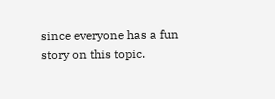since everyone has a fun story on this topic.